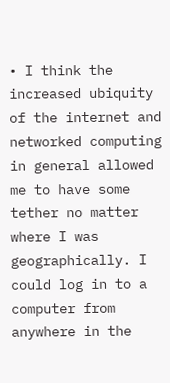• I think the increased ubiquity of the internet and networked computing in general allowed me to have some tether no matter where I was geographically. I could log in to a computer from anywhere in the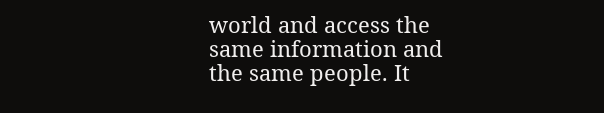world and access the same information and the same people. It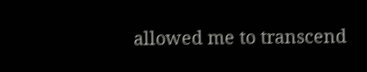allowed me to transcend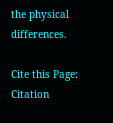the physical differences.

Cite this Page: Citation